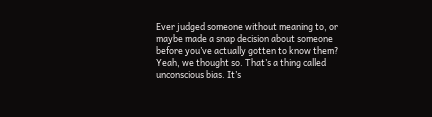Ever judged someone without meaning to, or maybe made a snap decision about someone before you’ve actually gotten to know them? Yeah, we thought so. That’s a thing called unconscious bias. It’s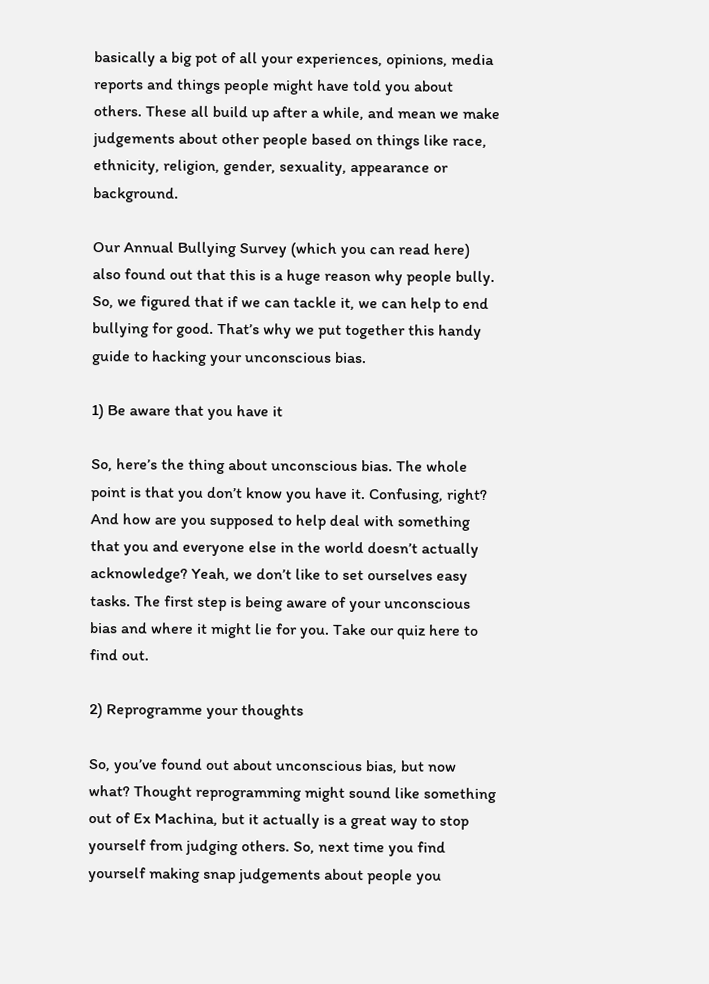basically a big pot of all your experiences, opinions, media reports and things people might have told you about others. These all build up after a while, and mean we make judgements about other people based on things like race, ethnicity, religion, gender, sexuality, appearance or background.

Our Annual Bullying Survey (which you can read here) also found out that this is a huge reason why people bully. So, we figured that if we can tackle it, we can help to end bullying for good. That’s why we put together this handy guide to hacking your unconscious bias.

1) Be aware that you have it

So, here’s the thing about unconscious bias. The whole point is that you don’t know you have it. Confusing, right? And how are you supposed to help deal with something that you and everyone else in the world doesn’t actually acknowledge? Yeah, we don’t like to set ourselves easy tasks. The first step is being aware of your unconscious bias and where it might lie for you. Take our quiz here to find out.

2) Reprogramme your thoughts

So, you’ve found out about unconscious bias, but now what? Thought reprogramming might sound like something out of Ex Machina, but it actually is a great way to stop yourself from judging others. So, next time you find yourself making snap judgements about people you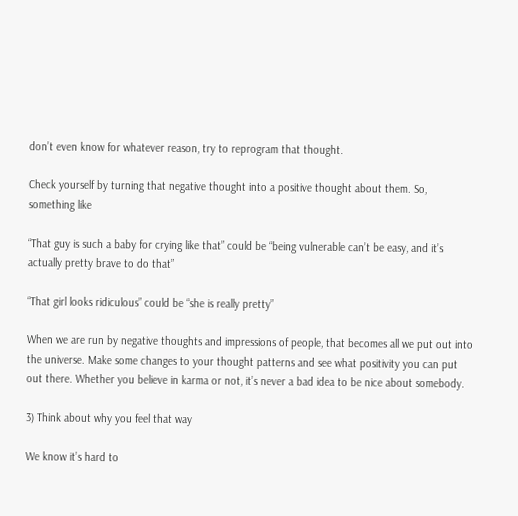don’t even know for whatever reason, try to reprogram that thought.

Check yourself by turning that negative thought into a positive thought about them. So, something like

“That guy is such a baby for crying like that” could be “being vulnerable can’t be easy, and it’s actually pretty brave to do that”

“That girl looks ridiculous” could be “she is really pretty”

When we are run by negative thoughts and impressions of people, that becomes all we put out into the universe. Make some changes to your thought patterns and see what positivity you can put out there. Whether you believe in karma or not, it’s never a bad idea to be nice about somebody.

3) Think about why you feel that way

We know it’s hard to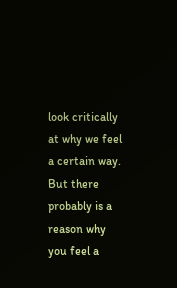look critically at why we feel a certain way. But there probably is a reason why you feel a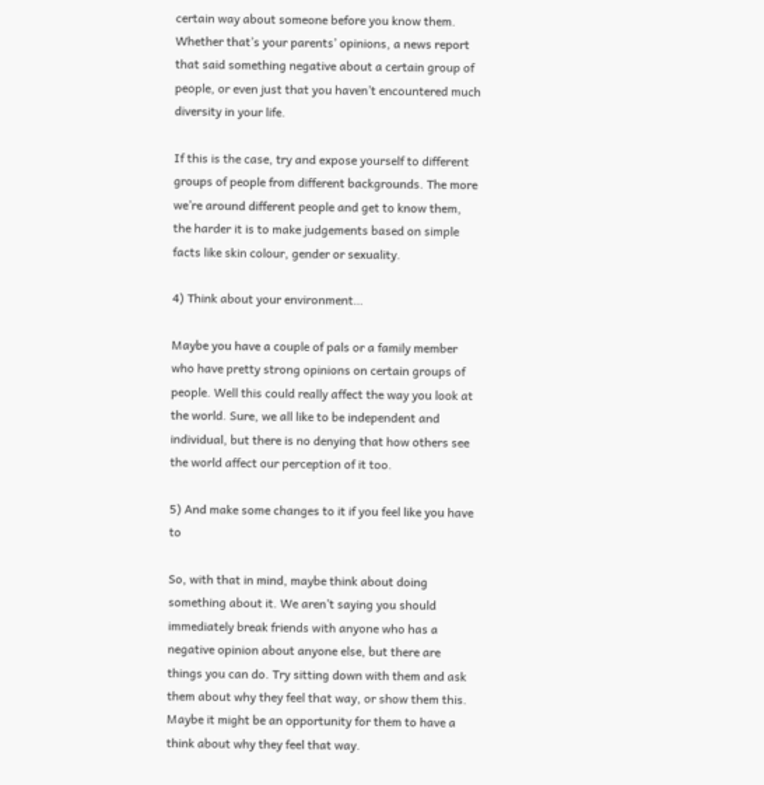certain way about someone before you know them. Whether that’s your parents’ opinions, a news report that said something negative about a certain group of people, or even just that you haven’t encountered much diversity in your life.

If this is the case, try and expose yourself to different groups of people from different backgrounds. The more we’re around different people and get to know them, the harder it is to make judgements based on simple facts like skin colour, gender or sexuality.

4) Think about your environment…

Maybe you have a couple of pals or a family member who have pretty strong opinions on certain groups of people. Well this could really affect the way you look at the world. Sure, we all like to be independent and individual, but there is no denying that how others see the world affect our perception of it too.

5) And make some changes to it if you feel like you have to

So, with that in mind, maybe think about doing something about it. We aren’t saying you should immediately break friends with anyone who has a negative opinion about anyone else, but there are things you can do. Try sitting down with them and ask them about why they feel that way, or show them this. Maybe it might be an opportunity for them to have a think about why they feel that way.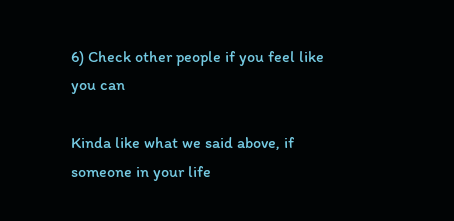6) Check other people if you feel like you can

Kinda like what we said above, if someone in your life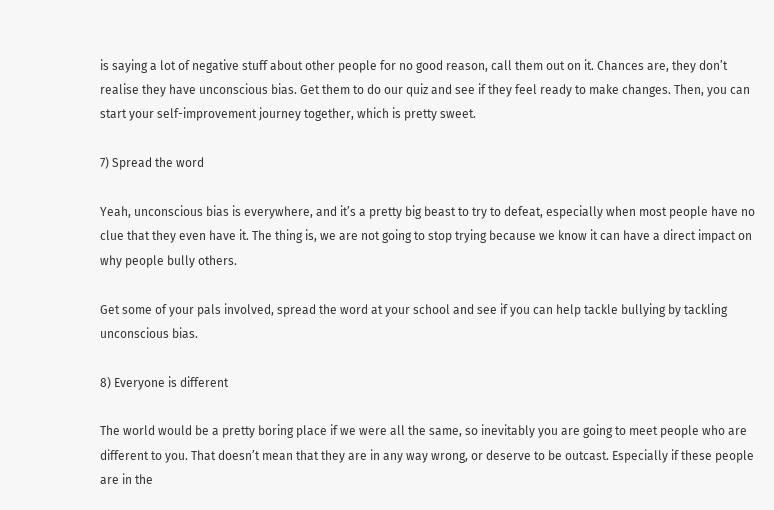is saying a lot of negative stuff about other people for no good reason, call them out on it. Chances are, they don’t realise they have unconscious bias. Get them to do our quiz and see if they feel ready to make changes. Then, you can start your self-improvement journey together, which is pretty sweet.

7) Spread the word

Yeah, unconscious bias is everywhere, and it’s a pretty big beast to try to defeat, especially when most people have no clue that they even have it. The thing is, we are not going to stop trying because we know it can have a direct impact on why people bully others.

Get some of your pals involved, spread the word at your school and see if you can help tackle bullying by tackling unconscious bias.

8) Everyone is different

The world would be a pretty boring place if we were all the same, so inevitably you are going to meet people who are different to you. That doesn’t mean that they are in any way wrong, or deserve to be outcast. Especially if these people are in the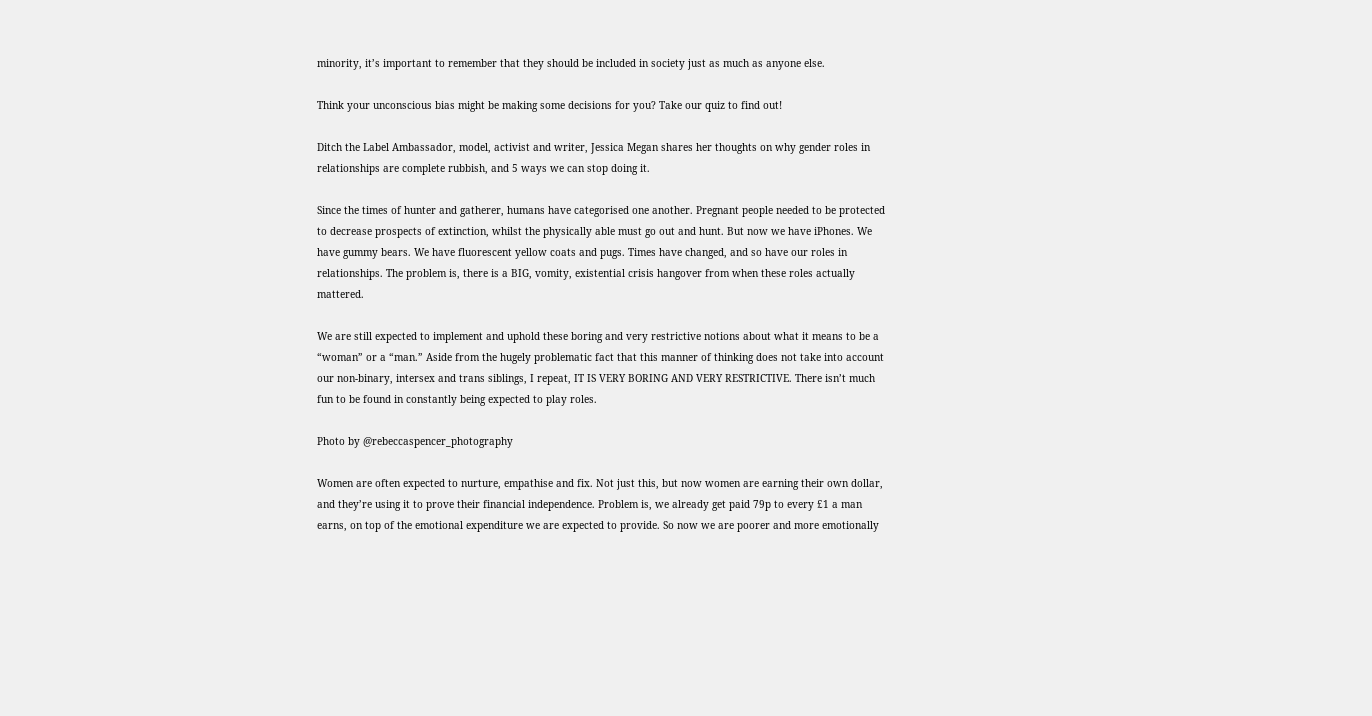minority, it’s important to remember that they should be included in society just as much as anyone else.

Think your unconscious bias might be making some decisions for you? Take our quiz to find out!

Ditch the Label Ambassador, model, activist and writer, Jessica Megan shares her thoughts on why gender roles in relationships are complete rubbish, and 5 ways we can stop doing it.

Since the times of hunter and gatherer, humans have categorised one another. Pregnant people needed to be protected to decrease prospects of extinction, whilst the physically able must go out and hunt. But now we have iPhones. We have gummy bears. We have fluorescent yellow coats and pugs. Times have changed, and so have our roles in relationships. The problem is, there is a BIG, vomity, existential crisis hangover from when these roles actually mattered.

We are still expected to implement and uphold these boring and very restrictive notions about what it means to be a “woman” or a “man.” Aside from the hugely problematic fact that this manner of thinking does not take into account our non-binary, intersex and trans siblings, I repeat, IT IS VERY BORING AND VERY RESTRICTIVE. There isn’t much fun to be found in constantly being expected to play roles.

Photo by @rebeccaspencer_photography

Women are often expected to nurture, empathise and fix. Not just this, but now women are earning their own dollar, and they’re using it to prove their financial independence. Problem is, we already get paid 79p to every £1 a man earns, on top of the emotional expenditure we are expected to provide. So now we are poorer and more emotionally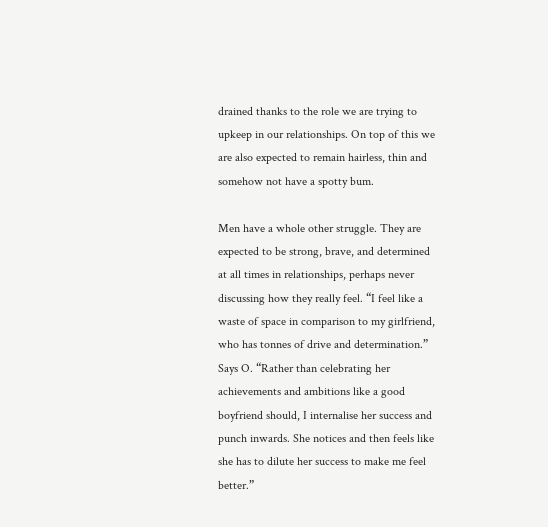drained thanks to the role we are trying to upkeep in our relationships. On top of this we are also expected to remain hairless, thin and somehow not have a spotty bum.

Men have a whole other struggle. They are expected to be strong, brave, and determined at all times in relationships, perhaps never discussing how they really feel. “I feel like a waste of space in comparison to my girlfriend, who has tonnes of drive and determination.” Says O. “Rather than celebrating her achievements and ambitions like a good boyfriend should, I internalise her success and punch inwards. She notices and then feels like she has to dilute her success to make me feel better.”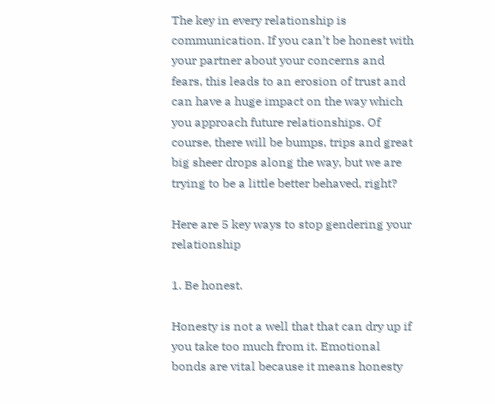The key in every relationship is communication. If you can’t be honest with your partner about your concerns and fears, this leads to an erosion of trust and can have a huge impact on the way which you approach future relationships. Of course, there will be bumps, trips and great big sheer drops along the way, but we are trying to be a little better behaved, right?

Here are 5 key ways to stop gendering your relationship

1. Be honest.

Honesty is not a well that that can dry up if you take too much from it. Emotional bonds are vital because it means honesty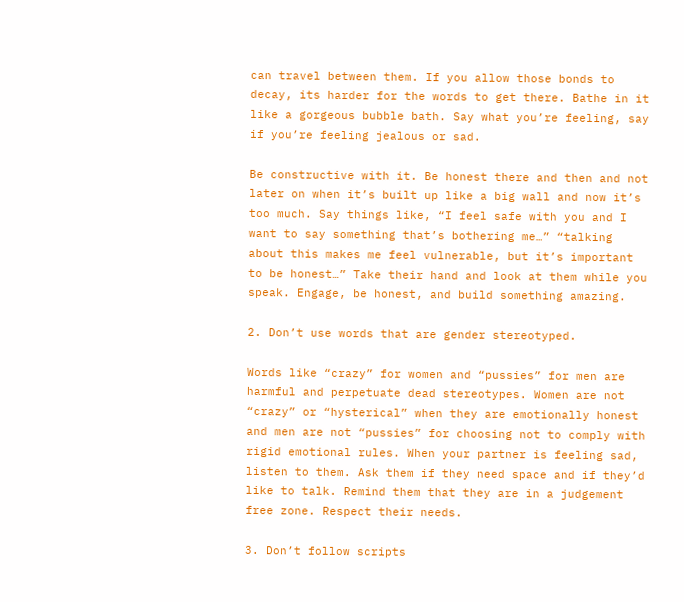can travel between them. If you allow those bonds to decay, its harder for the words to get there. Bathe in it like a gorgeous bubble bath. Say what you’re feeling, say if you’re feeling jealous or sad.

Be constructive with it. Be honest there and then and not later on when it’s built up like a big wall and now it’s too much. Say things like, “I feel safe with you and I want to say something that’s bothering me…” “talking about this makes me feel vulnerable, but it’s important to be honest…” Take their hand and look at them while you speak. Engage, be honest, and build something amazing.

2. Don’t use words that are gender stereotyped.

Words like “crazy” for women and “pussies” for men are harmful and perpetuate dead stereotypes. Women are not “crazy” or “hysterical” when they are emotionally honest and men are not “pussies” for choosing not to comply with rigid emotional rules. When your partner is feeling sad, listen to them. Ask them if they need space and if they’d like to talk. Remind them that they are in a judgement free zone. Respect their needs.

3. Don’t follow scripts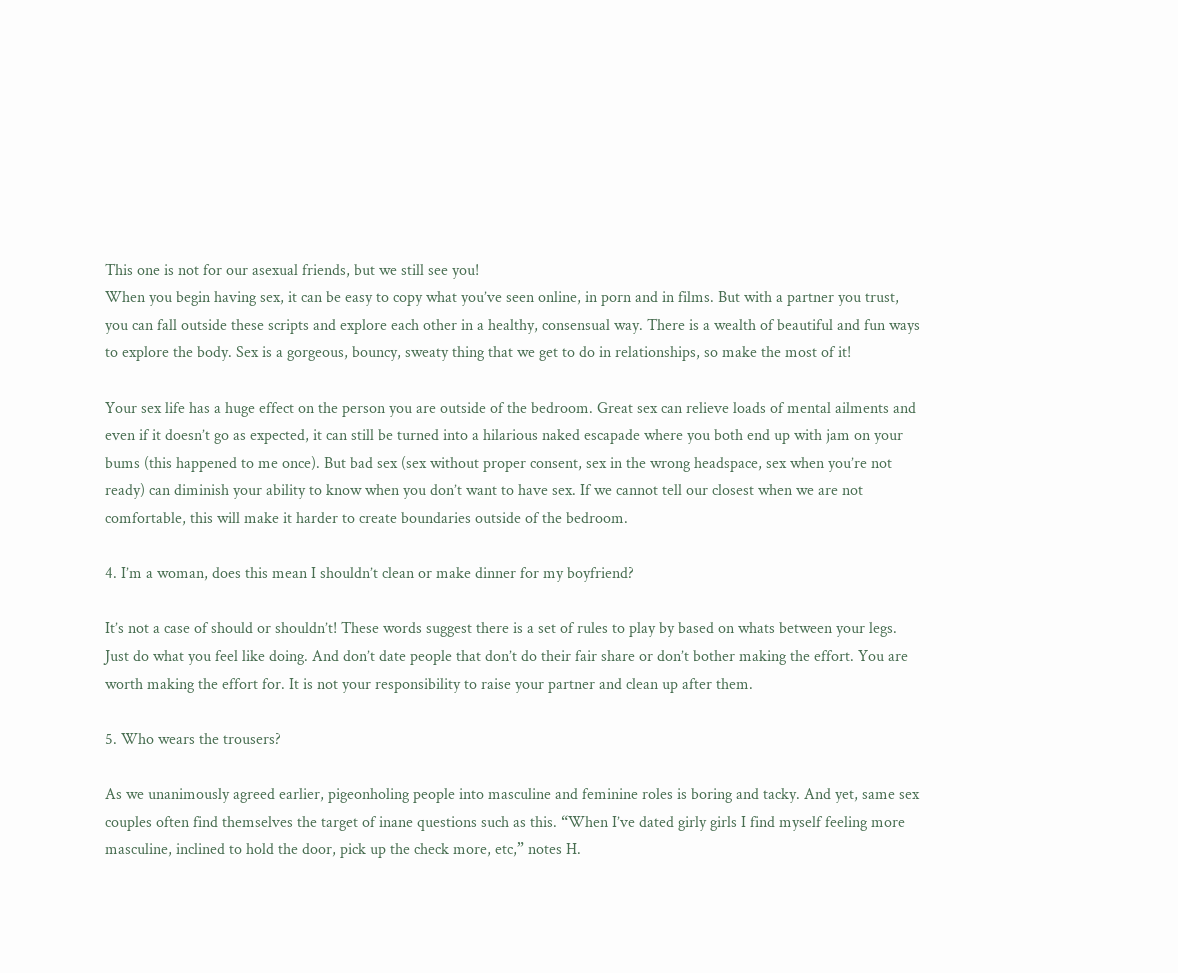This one is not for our asexual friends, but we still see you!
When you begin having sex, it can be easy to copy what you’ve seen online, in porn and in films. But with a partner you trust, you can fall outside these scripts and explore each other in a healthy, consensual way. There is a wealth of beautiful and fun ways to explore the body. Sex is a gorgeous, bouncy, sweaty thing that we get to do in relationships, so make the most of it!

Your sex life has a huge effect on the person you are outside of the bedroom. Great sex can relieve loads of mental ailments and even if it doesn’t go as expected, it can still be turned into a hilarious naked escapade where you both end up with jam on your bums (this happened to me once). But bad sex (sex without proper consent, sex in the wrong headspace, sex when you’re not ready) can diminish your ability to know when you don’t want to have sex. If we cannot tell our closest when we are not comfortable, this will make it harder to create boundaries outside of the bedroom.

4. I’m a woman, does this mean I shouldn’t clean or make dinner for my boyfriend?

It’s not a case of should or shouldn’t! These words suggest there is a set of rules to play by based on whats between your legs. Just do what you feel like doing. And don’t date people that don’t do their fair share or don’t bother making the effort. You are worth making the effort for. It is not your responsibility to raise your partner and clean up after them.

5. Who wears the trousers?

As we unanimously agreed earlier, pigeonholing people into masculine and feminine roles is boring and tacky. And yet, same sex couples often find themselves the target of inane questions such as this. “When I’ve dated girly girls I find myself feeling more masculine, inclined to hold the door, pick up the check more, etc,” notes H.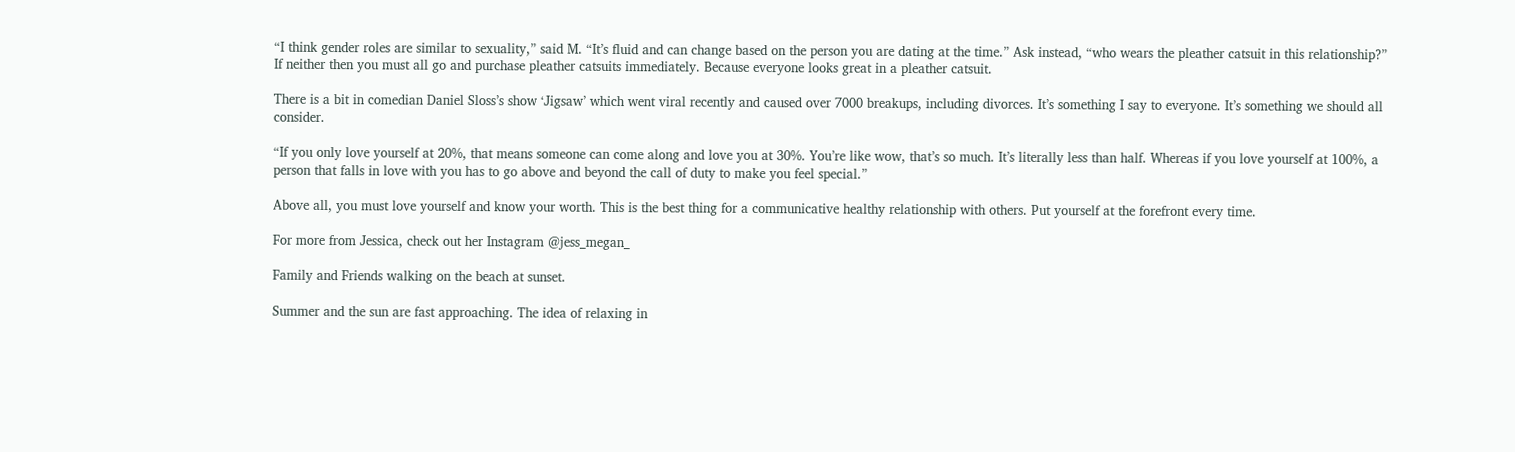“I think gender roles are similar to sexuality,” said M. “It’s fluid and can change based on the person you are dating at the time.” Ask instead, “who wears the pleather catsuit in this relationship?” If neither then you must all go and purchase pleather catsuits immediately. Because everyone looks great in a pleather catsuit.

There is a bit in comedian Daniel Sloss’s show ‘Jigsaw’ which went viral recently and caused over 7000 breakups, including divorces. It’s something I say to everyone. It’s something we should all consider.

“If you only love yourself at 20%, that means someone can come along and love you at 30%. You’re like wow, that’s so much. It’s literally less than half. Whereas if you love yourself at 100%, a person that falls in love with you has to go above and beyond the call of duty to make you feel special.”

Above all, you must love yourself and know your worth. This is the best thing for a communicative healthy relationship with others. Put yourself at the forefront every time.

For more from Jessica, check out her Instagram @jess_megan_

Family and Friends walking on the beach at sunset.

Summer and the sun are fast approaching. The idea of relaxing in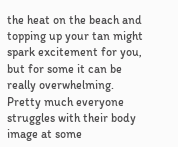the heat on the beach and topping up your tan might spark excitement for you, but for some it can be really overwhelming. Pretty much everyone struggles with their body image at some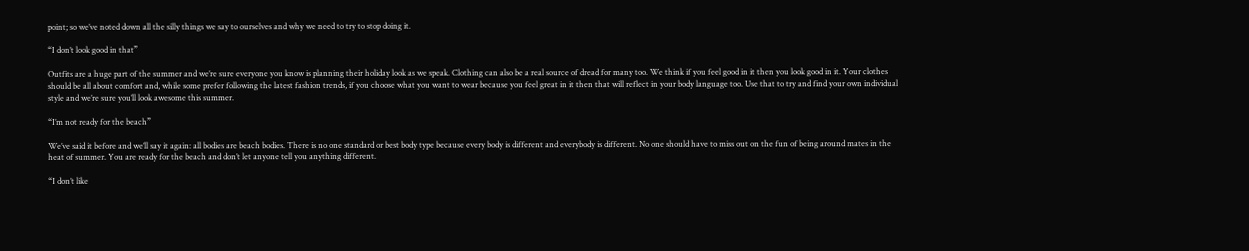point; so we’ve noted down all the silly things we say to ourselves and why we need to try to stop doing it.

“I don’t look good in that”

Outfits are a huge part of the summer and we’re sure everyone you know is planning their holiday look as we speak. Clothing can also be a real source of dread for many too. We think if you feel good in it then you look good in it. Your clothes should be all about comfort and, while some prefer following the latest fashion trends, if you choose what you want to wear because you feel great in it then that will reflect in your body language too. Use that to try and find your own individual style and we’re sure you’ll look awesome this summer.

“I’m not ready for the beach”

We’ve said it before and we’ll say it again: all bodies are beach bodies. There is no one standard or best body type because every body is different and everybody is different. No one should have to miss out on the fun of being around mates in the heat of summer. You are ready for the beach and don’t let anyone tell you anything different.

“I don’t like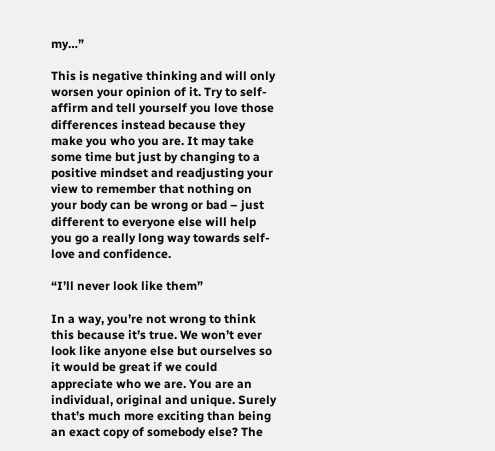my…”

This is negative thinking and will only worsen your opinion of it. Try to self-affirm and tell yourself you love those differences instead because they make you who you are. It may take some time but just by changing to a positive mindset and readjusting your view to remember that nothing on your body can be wrong or bad – just different to everyone else will help you go a really long way towards self-love and confidence.

“I’ll never look like them”

In a way, you’re not wrong to think this because it’s true. We won’t ever look like anyone else but ourselves so it would be great if we could appreciate who we are. You are an individual, original and unique. Surely that’s much more exciting than being an exact copy of somebody else? The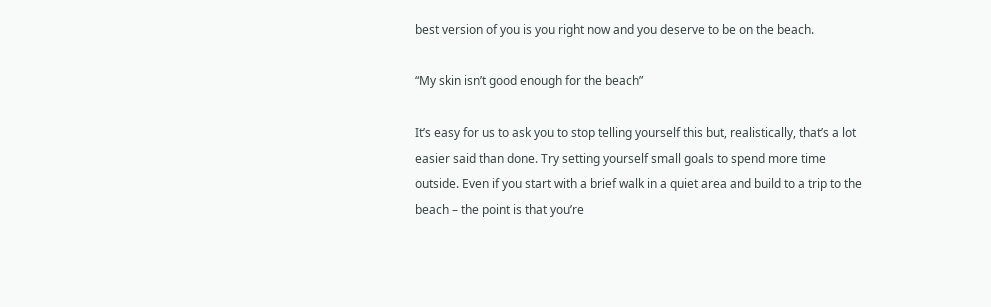best version of you is you right now and you deserve to be on the beach.

“My skin isn’t good enough for the beach”

It’s easy for us to ask you to stop telling yourself this but, realistically, that’s a lot easier said than done. Try setting yourself small goals to spend more time outside. Even if you start with a brief walk in a quiet area and build to a trip to the beach – the point is that you’re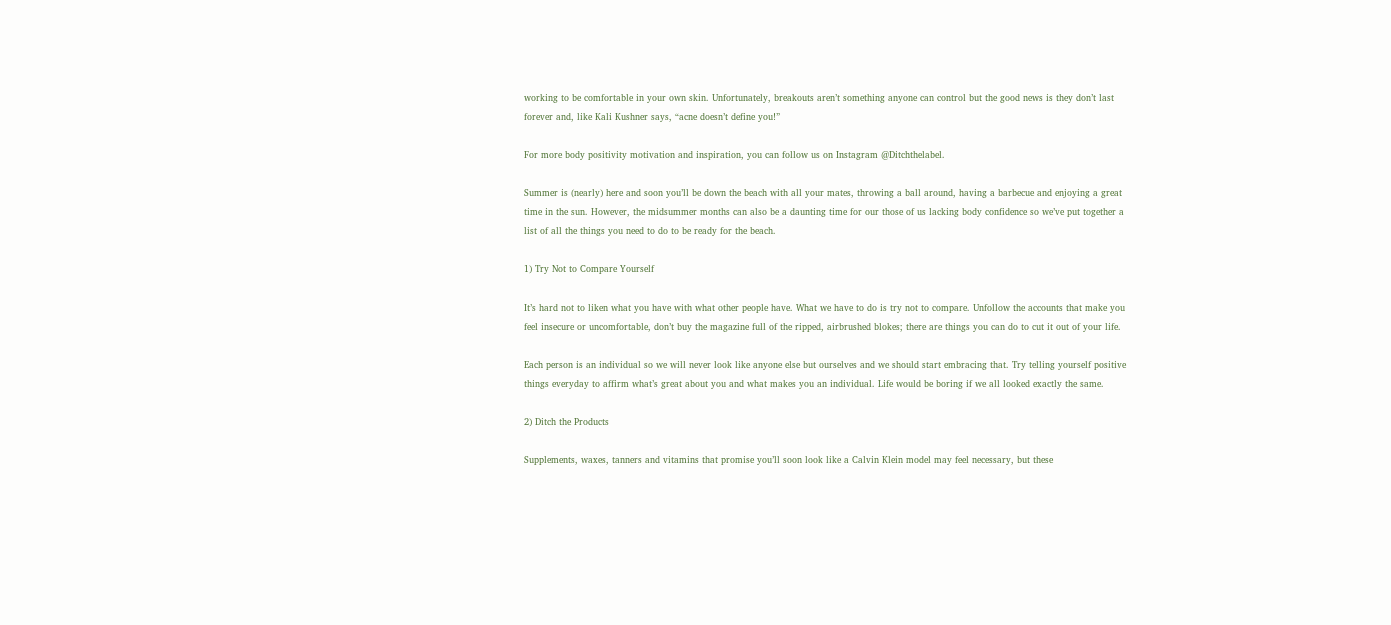working to be comfortable in your own skin. Unfortunately, breakouts aren’t something anyone can control but the good news is they don’t last forever and, like Kali Kushner says, “acne doesn’t define you!”

For more body positivity motivation and inspiration, you can follow us on Instagram @Ditchthelabel.

Summer is (nearly) here and soon you’ll be down the beach with all your mates, throwing a ball around, having a barbecue and enjoying a great time in the sun. However, the midsummer months can also be a daunting time for our those of us lacking body confidence so we’ve put together a list of all the things you need to do to be ready for the beach.

1) Try Not to Compare Yourself

It’s hard not to liken what you have with what other people have. What we have to do is try not to compare. Unfollow the accounts that make you feel insecure or uncomfortable, don’t buy the magazine full of the ripped, airbrushed blokes; there are things you can do to cut it out of your life.

Each person is an individual so we will never look like anyone else but ourselves and we should start embracing that. Try telling yourself positive things everyday to affirm what’s great about you and what makes you an individual. Life would be boring if we all looked exactly the same.

2) Ditch the Products

Supplements, waxes, tanners and vitamins that promise you’ll soon look like a Calvin Klein model may feel necessary, but these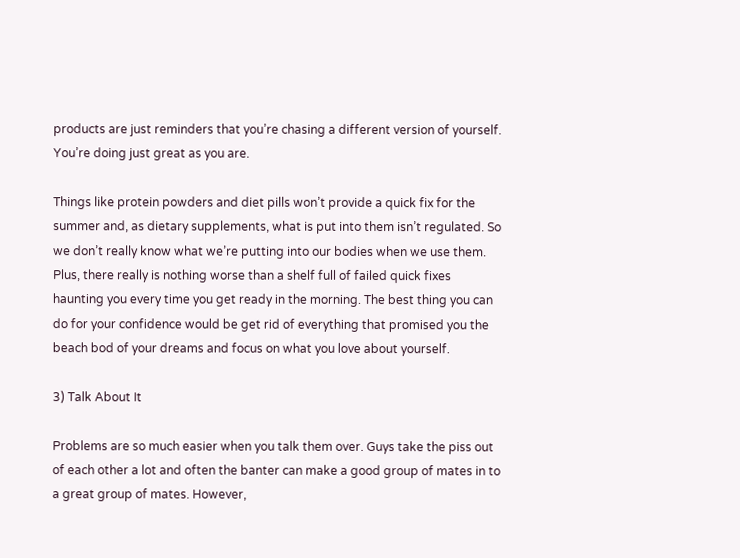products are just reminders that you’re chasing a different version of yourself. You’re doing just great as you are.

Things like protein powders and diet pills won’t provide a quick fix for the summer and, as dietary supplements, what is put into them isn’t regulated. So we don’t really know what we’re putting into our bodies when we use them. Plus, there really is nothing worse than a shelf full of failed quick fixes haunting you every time you get ready in the morning. The best thing you can do for your confidence would be get rid of everything that promised you the beach bod of your dreams and focus on what you love about yourself.

3) Talk About It

Problems are so much easier when you talk them over. Guys take the piss out of each other a lot and often the banter can make a good group of mates in to a great group of mates. However,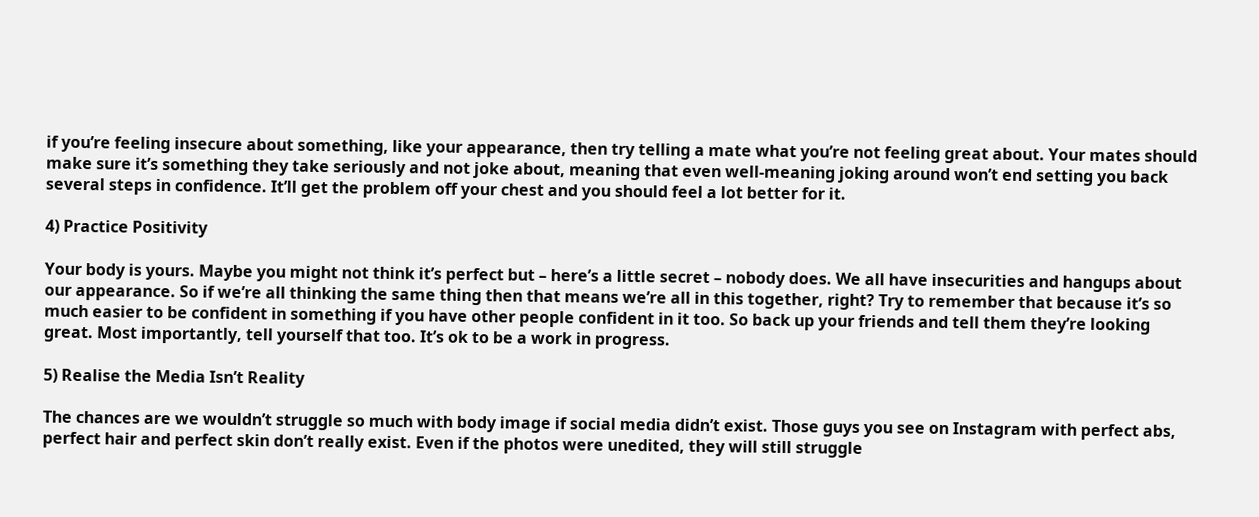if you’re feeling insecure about something, like your appearance, then try telling a mate what you’re not feeling great about. Your mates should make sure it’s something they take seriously and not joke about, meaning that even well-meaning joking around won’t end setting you back several steps in confidence. It’ll get the problem off your chest and you should feel a lot better for it.

4) Practice Positivity

Your body is yours. Maybe you might not think it’s perfect but – here’s a little secret – nobody does. We all have insecurities and hangups about our appearance. So if we’re all thinking the same thing then that means we’re all in this together, right? Try to remember that because it’s so much easier to be confident in something if you have other people confident in it too. So back up your friends and tell them they’re looking great. Most importantly, tell yourself that too. It’s ok to be a work in progress.

5) Realise the Media Isn’t Reality

The chances are we wouldn’t struggle so much with body image if social media didn’t exist. Those guys you see on Instagram with perfect abs, perfect hair and perfect skin don’t really exist. Even if the photos were unedited, they will still struggle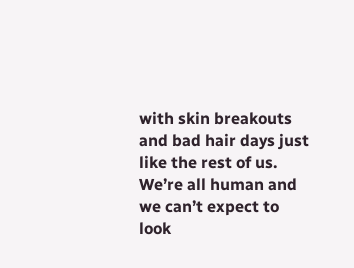with skin breakouts and bad hair days just like the rest of us. We’re all human and we can’t expect to look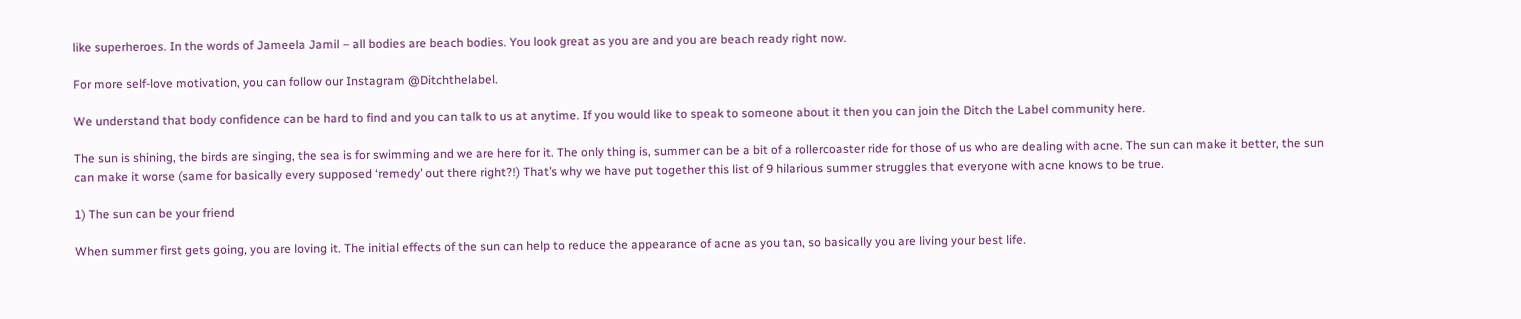like superheroes. In the words of Jameela Jamil – all bodies are beach bodies. You look great as you are and you are beach ready right now.

For more self-love motivation, you can follow our Instagram @Ditchthelabel.

We understand that body confidence can be hard to find and you can talk to us at anytime. If you would like to speak to someone about it then you can join the Ditch the Label community here.

The sun is shining, the birds are singing, the sea is for swimming and we are here for it. The only thing is, summer can be a bit of a rollercoaster ride for those of us who are dealing with acne. The sun can make it better, the sun can make it worse (same for basically every supposed ‘remedy’ out there right?!) That’s why we have put together this list of 9 hilarious summer struggles that everyone with acne knows to be true.

1) The sun can be your friend

When summer first gets going, you are loving it. The initial effects of the sun can help to reduce the appearance of acne as you tan, so basically you are living your best life.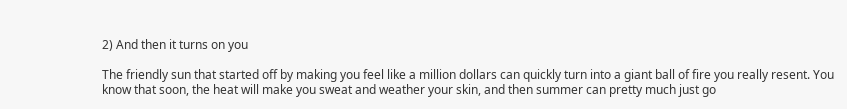2) And then it turns on you

The friendly sun that started off by making you feel like a million dollars can quickly turn into a giant ball of fire you really resent. You know that soon, the heat will make you sweat and weather your skin, and then summer can pretty much just go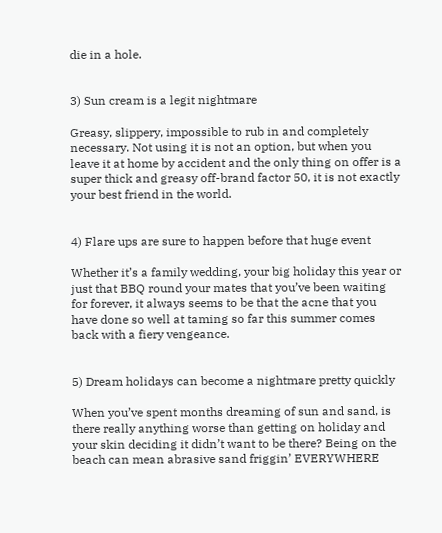die in a hole.


3) Sun cream is a legit nightmare

Greasy, slippery, impossible to rub in and completely necessary. Not using it is not an option, but when you leave it at home by accident and the only thing on offer is a super thick and greasy off-brand factor 50, it is not exactly your best friend in the world.


4) Flare ups are sure to happen before that huge event

Whether it’s a family wedding, your big holiday this year or just that BBQ round your mates that you’ve been waiting for forever, it always seems to be that the acne that you have done so well at taming so far this summer comes back with a fiery vengeance.


5) Dream holidays can become a nightmare pretty quickly

When you’ve spent months dreaming of sun and sand, is there really anything worse than getting on holiday and your skin deciding it didn’t want to be there? Being on the beach can mean abrasive sand friggin’ EVERYWHERE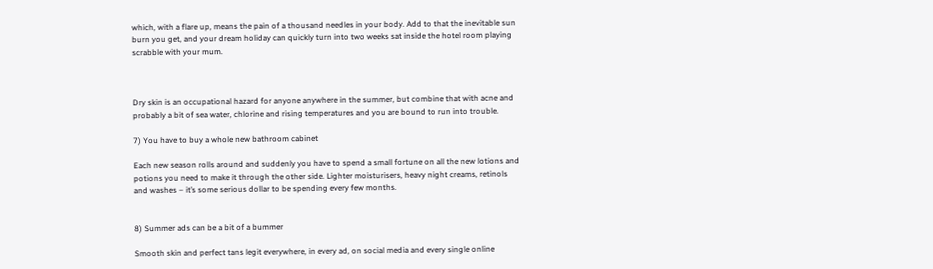which, with a flare up, means the pain of a thousand needles in your body. Add to that the inevitable sun burn you get, and your dream holiday can quickly turn into two weeks sat inside the hotel room playing scrabble with your mum.



Dry skin is an occupational hazard for anyone anywhere in the summer, but combine that with acne and probably a bit of sea water, chlorine and rising temperatures and you are bound to run into trouble.

7) You have to buy a whole new bathroom cabinet

Each new season rolls around and suddenly you have to spend a small fortune on all the new lotions and potions you need to make it through the other side. Lighter moisturisers, heavy night creams, retinols and washes – it’s some serious dollar to be spending every few months.


8) Summer ads can be a bit of a bummer

Smooth skin and perfect tans legit everywhere, in every ad, on social media and every single online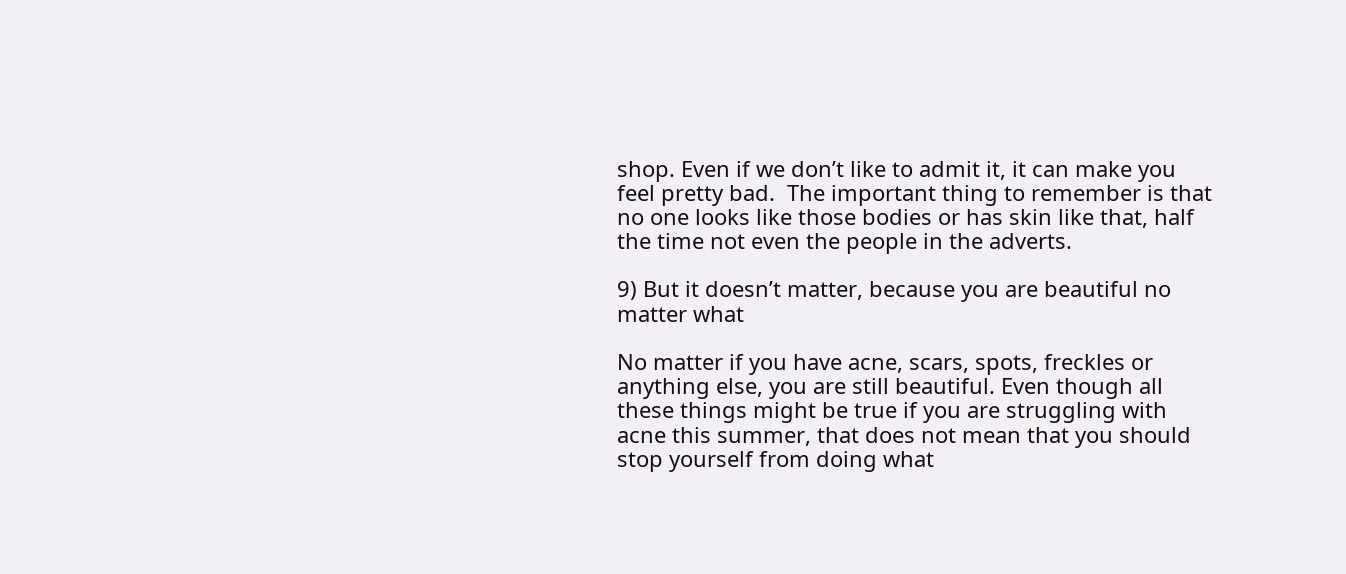shop. Even if we don’t like to admit it, it can make you feel pretty bad.  The important thing to remember is that no one looks like those bodies or has skin like that, half the time not even the people in the adverts.

9) But it doesn’t matter, because you are beautiful no matter what

No matter if you have acne, scars, spots, freckles or anything else, you are still beautiful. Even though all these things might be true if you are struggling with acne this summer, that does not mean that you should stop yourself from doing what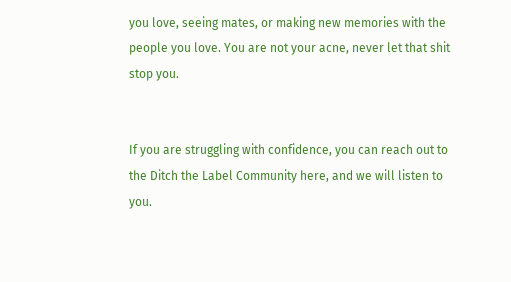you love, seeing mates, or making new memories with the people you love. You are not your acne, never let that shit stop you.


If you are struggling with confidence, you can reach out to the Ditch the Label Community here, and we will listen to you.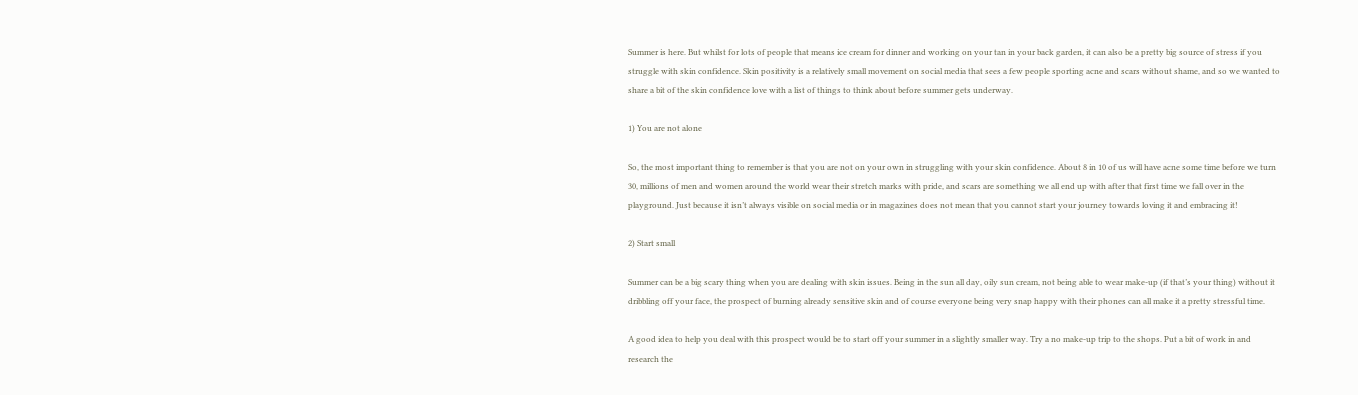Summer is here. But whilst for lots of people that means ice cream for dinner and working on your tan in your back garden, it can also be a pretty big source of stress if you struggle with skin confidence. Skin positivity is a relatively small movement on social media that sees a few people sporting acne and scars without shame, and so we wanted to share a bit of the skin confidence love with a list of things to think about before summer gets underway.

1) You are not alone

So, the most important thing to remember is that you are not on your own in struggling with your skin confidence. About 8 in 10 of us will have acne some time before we turn 30, millions of men and women around the world wear their stretch marks with pride, and scars are something we all end up with after that first time we fall over in the playground. Just because it isn’t always visible on social media or in magazines does not mean that you cannot start your journey towards loving it and embracing it!

2) Start small

Summer can be a big scary thing when you are dealing with skin issues. Being in the sun all day, oily sun cream, not being able to wear make-up (if that’s your thing) without it dribbling off your face, the prospect of burning already sensitive skin and of course everyone being very snap happy with their phones can all make it a pretty stressful time.

A good idea to help you deal with this prospect would be to start off your summer in a slightly smaller way. Try a no make-up trip to the shops. Put a bit of work in and research the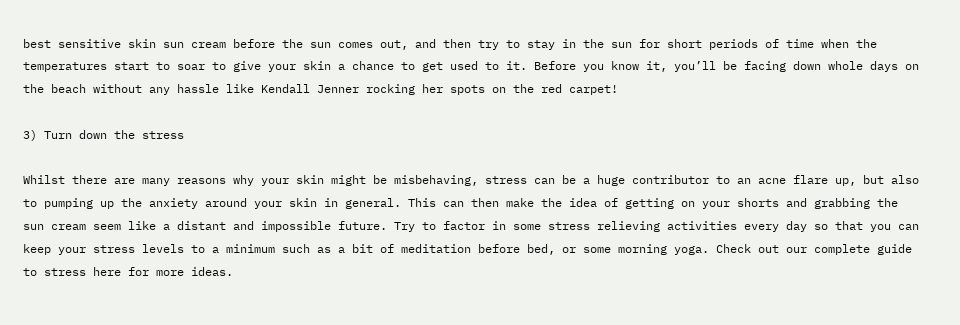best sensitive skin sun cream before the sun comes out, and then try to stay in the sun for short periods of time when the temperatures start to soar to give your skin a chance to get used to it. Before you know it, you’ll be facing down whole days on the beach without any hassle like Kendall Jenner rocking her spots on the red carpet!

3) Turn down the stress

Whilst there are many reasons why your skin might be misbehaving, stress can be a huge contributor to an acne flare up, but also to pumping up the anxiety around your skin in general. This can then make the idea of getting on your shorts and grabbing the sun cream seem like a distant and impossible future. Try to factor in some stress relieving activities every day so that you can keep your stress levels to a minimum such as a bit of meditation before bed, or some morning yoga. Check out our complete guide to stress here for more ideas.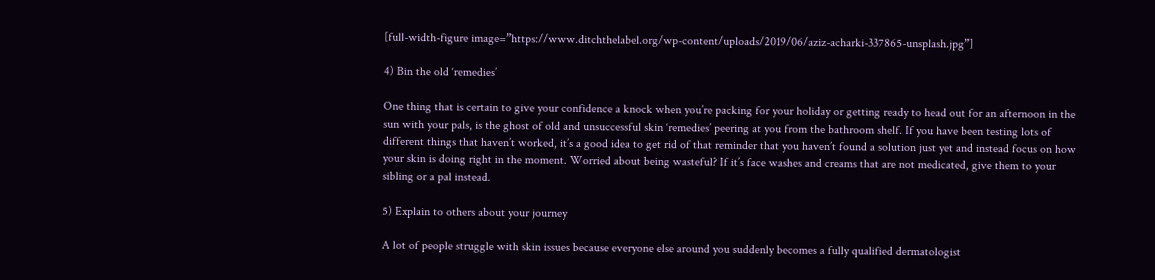[full-width-figure image=”https://www.ditchthelabel.org/wp-content/uploads/2019/06/aziz-acharki-337865-unsplash.jpg”]

4) Bin the old ‘remedies’

One thing that is certain to give your confidence a knock when you’re packing for your holiday or getting ready to head out for an afternoon in the sun with your pals, is the ghost of old and unsuccessful skin ‘remedies’ peering at you from the bathroom shelf. If you have been testing lots of different things that haven’t worked, it’s a good idea to get rid of that reminder that you haven’t found a solution just yet and instead focus on how your skin is doing right in the moment. Worried about being wasteful? If it’s face washes and creams that are not medicated, give them to your sibling or a pal instead.

5) Explain to others about your journey

A lot of people struggle with skin issues because everyone else around you suddenly becomes a fully qualified dermatologist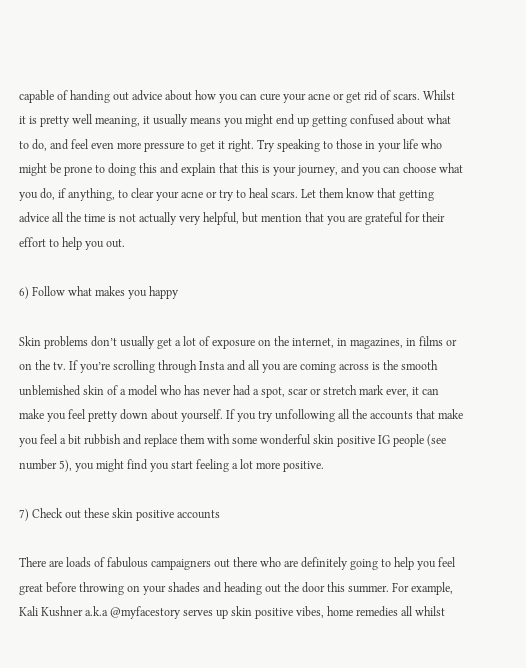capable of handing out advice about how you can cure your acne or get rid of scars. Whilst it is pretty well meaning, it usually means you might end up getting confused about what to do, and feel even more pressure to get it right. Try speaking to those in your life who might be prone to doing this and explain that this is your journey, and you can choose what you do, if anything, to clear your acne or try to heal scars. Let them know that getting advice all the time is not actually very helpful, but mention that you are grateful for their effort to help you out.

6) Follow what makes you happy

Skin problems don’t usually get a lot of exposure on the internet, in magazines, in films or on the tv. If you’re scrolling through Insta and all you are coming across is the smooth unblemished skin of a model who has never had a spot, scar or stretch mark ever, it can make you feel pretty down about yourself. If you try unfollowing all the accounts that make you feel a bit rubbish and replace them with some wonderful skin positive IG people (see number 5), you might find you start feeling a lot more positive.

7) Check out these skin positive accounts

There are loads of fabulous campaigners out there who are definitely going to help you feel great before throwing on your shades and heading out the door this summer. For example, Kali Kushner a.k.a @myfacestory serves up skin positive vibes, home remedies all whilst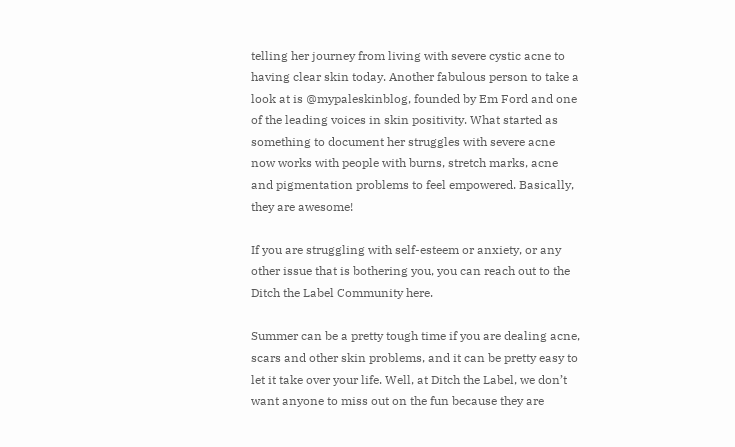telling her journey from living with severe cystic acne to having clear skin today. Another fabulous person to take a look at is @mypaleskinblog, founded by Em Ford and one of the leading voices in skin positivity. What started as something to document her struggles with severe acne now works with people with burns, stretch marks, acne and pigmentation problems to feel empowered. Basically, they are awesome!

If you are struggling with self-esteem or anxiety, or any other issue that is bothering you, you can reach out to the Ditch the Label Community here.

Summer can be a pretty tough time if you are dealing acne, scars and other skin problems, and it can be pretty easy to let it take over your life. Well, at Ditch the Label, we don’t want anyone to miss out on the fun because they are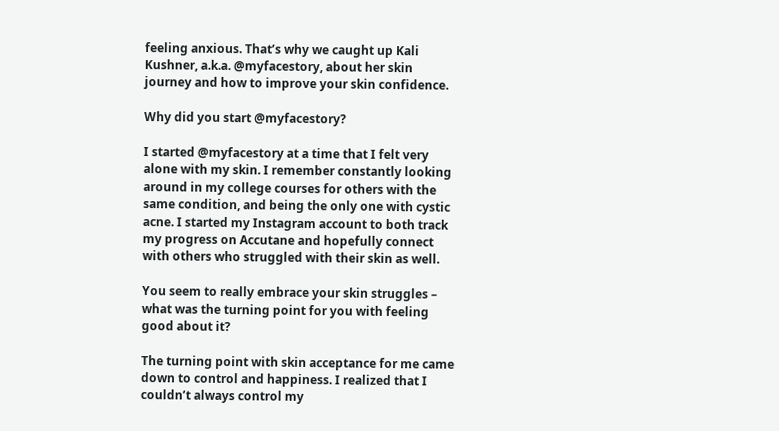feeling anxious. That’s why we caught up Kali Kushner, a.k.a. @myfacestory, about her skin journey and how to improve your skin confidence.

Why did you start @myfacestory?

I started @myfacestory at a time that I felt very alone with my skin. I remember constantly looking around in my college courses for others with the same condition, and being the only one with cystic acne. I started my Instagram account to both track my progress on Accutane and hopefully connect with others who struggled with their skin as well.

You seem to really embrace your skin struggles – what was the turning point for you with feeling good about it?

The turning point with skin acceptance for me came down to control and happiness. I realized that I couldn’t always control my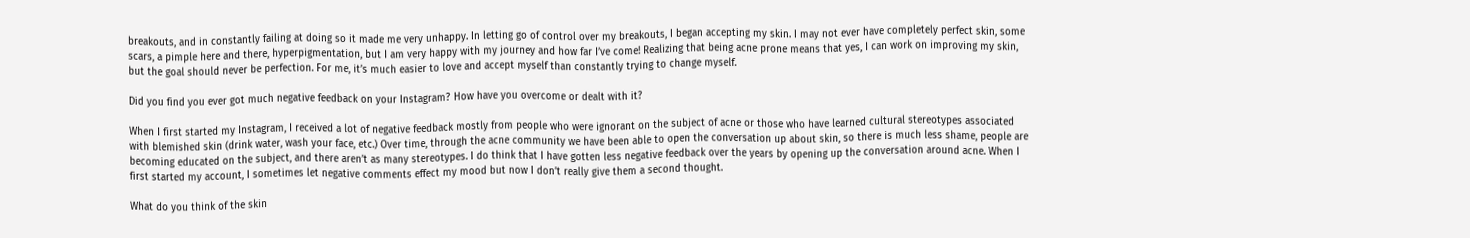breakouts, and in constantly failing at doing so it made me very unhappy. In letting go of control over my breakouts, I began accepting my skin. I may not ever have completely perfect skin, some scars, a pimple here and there, hyperpigmentation, but I am very happy with my journey and how far I’ve come! Realizing that being acne prone means that yes, I can work on improving my skin, but the goal should never be perfection. For me, it’s much easier to love and accept myself than constantly trying to change myself.

Did you find you ever got much negative feedback on your Instagram? How have you overcome or dealt with it?

When I first started my Instagram, I received a lot of negative feedback mostly from people who were ignorant on the subject of acne or those who have learned cultural stereotypes associated with blemished skin (drink water, wash your face, etc.) Over time, through the acne community we have been able to open the conversation up about skin, so there is much less shame, people are becoming educated on the subject, and there aren’t as many stereotypes. I do think that I have gotten less negative feedback over the years by opening up the conversation around acne. When I first started my account, I sometimes let negative comments effect my mood but now I don’t really give them a second thought.

What do you think of the skin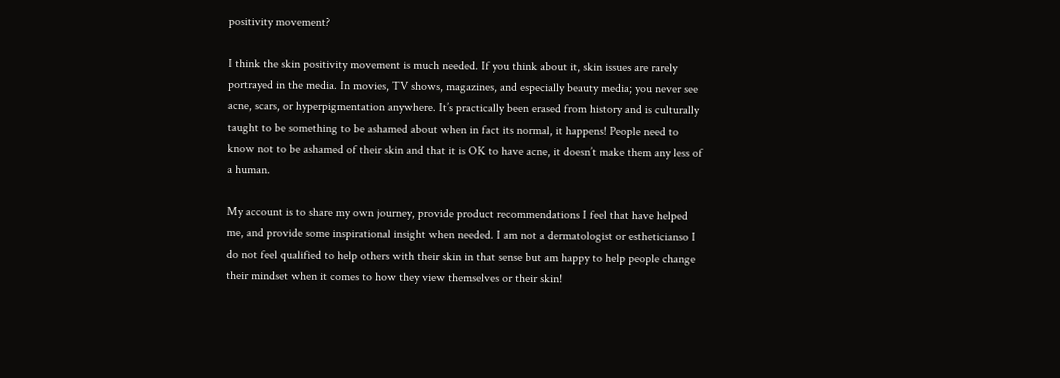positivity movement?

I think the skin positivity movement is much needed. If you think about it, skin issues are rarely portrayed in the media. In movies, TV shows, magazines, and especially beauty media; you never see acne, scars, or hyperpigmentation anywhere. It’s practically been erased from history and is culturally taught to be something to be ashamed about when in fact its normal, it happens! People need to know not to be ashamed of their skin and that it is OK to have acne, it doesn’t make them any less of a human.

My account is to share my own journey, provide product recommendations I feel that have helped me, and provide some inspirational insight when needed. I am not a dermatologist or estheticianso I do not feel qualified to help others with their skin in that sense but am happy to help people change their mindset when it comes to how they view themselves or their skin!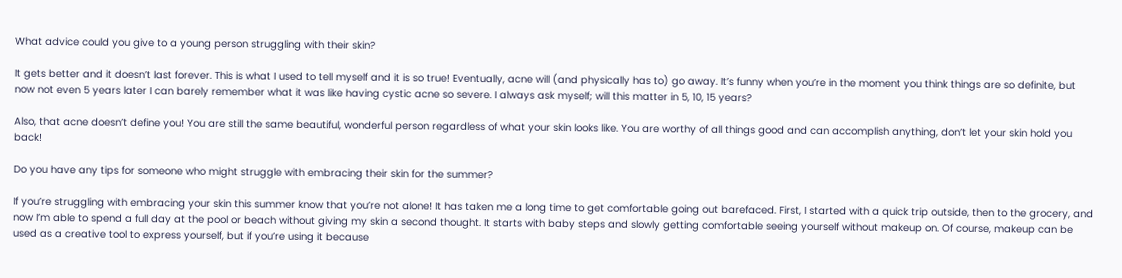What advice could you give to a young person struggling with their skin?

It gets better and it doesn’t last forever. This is what I used to tell myself and it is so true! Eventually, acne will (and physically has to) go away. It’s funny when you’re in the moment you think things are so definite, but now not even 5 years later I can barely remember what it was like having cystic acne so severe. I always ask myself; will this matter in 5, 10, 15 years?

Also, that acne doesn’t define you! You are still the same beautiful, wonderful person regardless of what your skin looks like. You are worthy of all things good and can accomplish anything, don’t let your skin hold you back!

Do you have any tips for someone who might struggle with embracing their skin for the summer?

If you’re struggling with embracing your skin this summer know that you’re not alone! It has taken me a long time to get comfortable going out barefaced. First, I started with a quick trip outside, then to the grocery, and now I’m able to spend a full day at the pool or beach without giving my skin a second thought. It starts with baby steps and slowly getting comfortable seeing yourself without makeup on. Of course, makeup can be used as a creative tool to express yourself, but if you’re using it because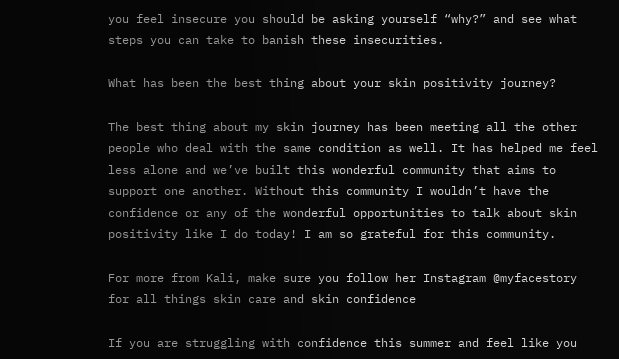you feel insecure you should be asking yourself “why?” and see what steps you can take to banish these insecurities.

What has been the best thing about your skin positivity journey?

The best thing about my skin journey has been meeting all the other people who deal with the same condition as well. It has helped me feel less alone and we’ve built this wonderful community that aims to support one another. Without this community I wouldn’t have the confidence or any of the wonderful opportunities to talk about skin positivity like I do today! I am so grateful for this community.

For more from Kali, make sure you follow her Instagram @myfacestory for all things skin care and skin confidence

If you are struggling with confidence this summer and feel like you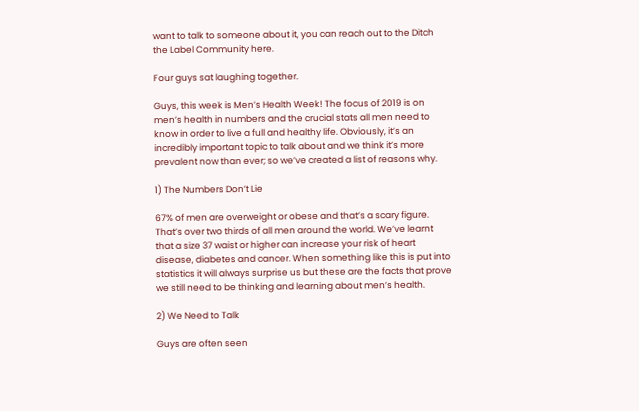want to talk to someone about it, you can reach out to the Ditch the Label Community here.

Four guys sat laughing together.

Guys, this week is Men’s Health Week! The focus of 2019 is on men’s health in numbers and the crucial stats all men need to know in order to live a full and healthy life. Obviously, it’s an incredibly important topic to talk about and we think it’s more prevalent now than ever; so we’ve created a list of reasons why.

1) The Numbers Don’t Lie

67% of men are overweight or obese and that’s a scary figure. That’s over two thirds of all men around the world. We’ve learnt that a size 37 waist or higher can increase your risk of heart disease, diabetes and cancer. When something like this is put into statistics it will always surprise us but these are the facts that prove we still need to be thinking and learning about men’s health.

2) We Need to Talk

Guys are often seen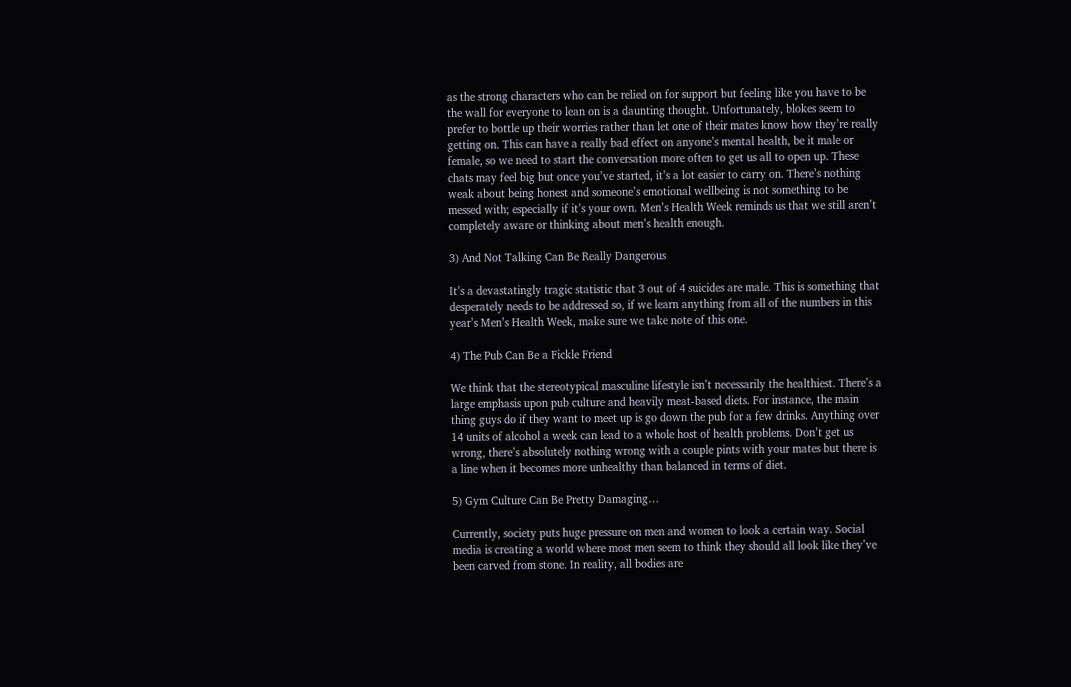as the strong characters who can be relied on for support but feeling like you have to be the wall for everyone to lean on is a daunting thought. Unfortunately, blokes seem to prefer to bottle up their worries rather than let one of their mates know how they’re really getting on. This can have a really bad effect on anyone’s mental health, be it male or female, so we need to start the conversation more often to get us all to open up. These chats may feel big but once you’ve started, it’s a lot easier to carry on. There’s nothing weak about being honest and someone’s emotional wellbeing is not something to be messed with; especially if it’s your own. Men’s Health Week reminds us that we still aren’t completely aware or thinking about men’s health enough.

3) And Not Talking Can Be Really Dangerous

It’s a devastatingly tragic statistic that 3 out of 4 suicides are male. This is something that desperately needs to be addressed so, if we learn anything from all of the numbers in this year’s Men’s Health Week, make sure we take note of this one.

4) The Pub Can Be a Fickle Friend

We think that the stereotypical masculine lifestyle isn’t necessarily the healthiest. There’s a large emphasis upon pub culture and heavily meat-based diets. For instance, the main thing guys do if they want to meet up is go down the pub for a few drinks. Anything over 14 units of alcohol a week can lead to a whole host of health problems. Don’t get us wrong, there’s absolutely nothing wrong with a couple pints with your mates but there is a line when it becomes more unhealthy than balanced in terms of diet.

5) Gym Culture Can Be Pretty Damaging…

Currently, society puts huge pressure on men and women to look a certain way. Social media is creating a world where most men seem to think they should all look like they’ve been carved from stone. In reality, all bodies are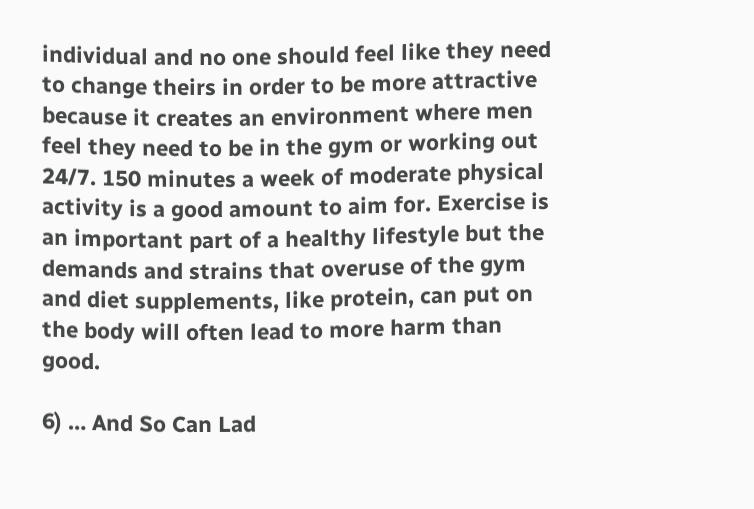individual and no one should feel like they need to change theirs in order to be more attractive because it creates an environment where men feel they need to be in the gym or working out 24/7. 150 minutes a week of moderate physical activity is a good amount to aim for. Exercise is an important part of a healthy lifestyle but the demands and strains that overuse of the gym and diet supplements, like protein, can put on the body will often lead to more harm than good.

6) … And So Can Lad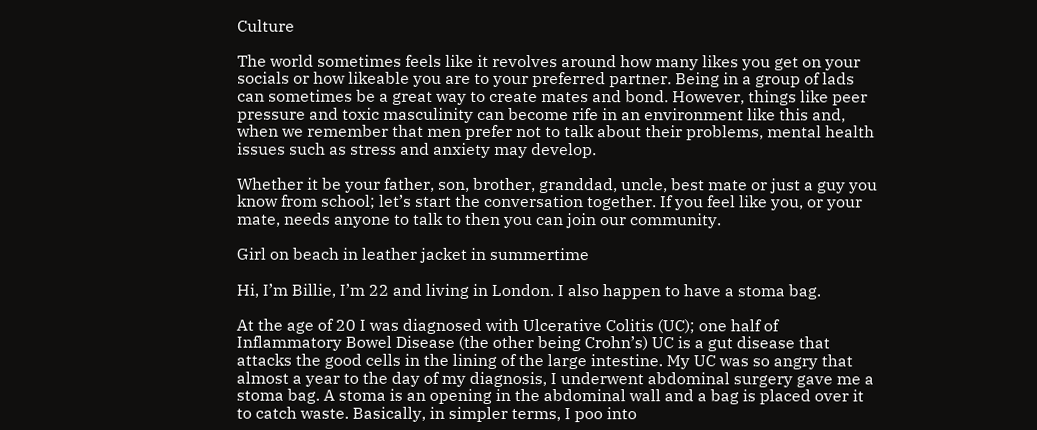Culture

The world sometimes feels like it revolves around how many likes you get on your socials or how likeable you are to your preferred partner. Being in a group of lads can sometimes be a great way to create mates and bond. However, things like peer pressure and toxic masculinity can become rife in an environment like this and, when we remember that men prefer not to talk about their problems, mental health issues such as stress and anxiety may develop.

Whether it be your father, son, brother, granddad, uncle, best mate or just a guy you know from school; let’s start the conversation together. If you feel like you, or your mate, needs anyone to talk to then you can join our community.

Girl on beach in leather jacket in summertime

Hi, I’m Billie, I’m 22 and living in London. I also happen to have a stoma bag.

At the age of 20 I was diagnosed with Ulcerative Colitis (UC); one half of Inflammatory Bowel Disease (the other being Crohn’s) UC is a gut disease that attacks the good cells in the lining of the large intestine. My UC was so angry that almost a year to the day of my diagnosis, I underwent abdominal surgery gave me a stoma bag. A stoma is an opening in the abdominal wall and a bag is placed over it to catch waste. Basically, in simpler terms, I poo into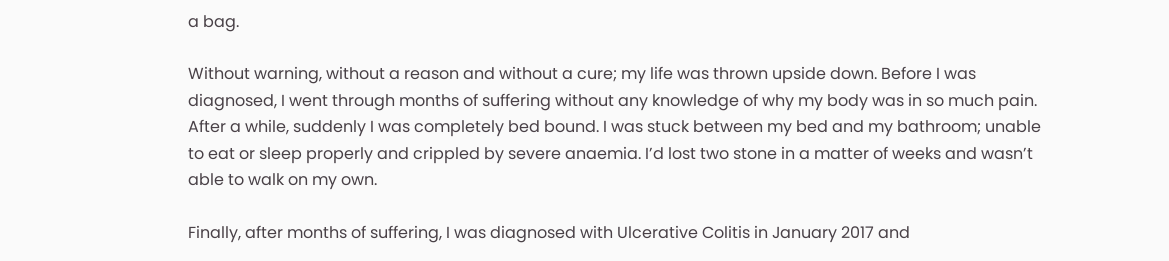a bag.

Without warning, without a reason and without a cure; my life was thrown upside down. Before I was diagnosed, I went through months of suffering without any knowledge of why my body was in so much pain. After a while, suddenly I was completely bed bound. I was stuck between my bed and my bathroom; unable to eat or sleep properly and crippled by severe anaemia. I’d lost two stone in a matter of weeks and wasn’t able to walk on my own.

Finally, after months of suffering, I was diagnosed with Ulcerative Colitis in January 2017 and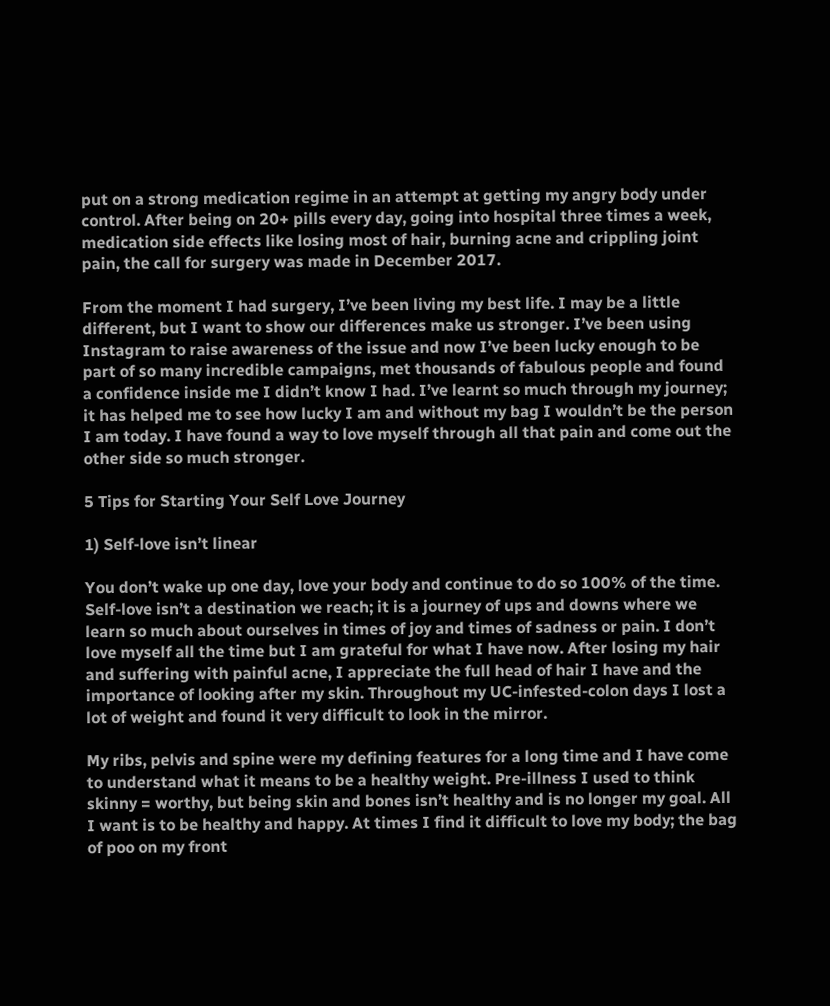put on a strong medication regime in an attempt at getting my angry body under control. After being on 20+ pills every day, going into hospital three times a week, medication side effects like losing most of hair, burning acne and crippling joint pain, the call for surgery was made in December 2017.

From the moment I had surgery, I’ve been living my best life. I may be a little different, but I want to show our differences make us stronger. I’ve been using Instagram to raise awareness of the issue and now I’ve been lucky enough to be part of so many incredible campaigns, met thousands of fabulous people and found a confidence inside me I didn’t know I had. I’ve learnt so much through my journey; it has helped me to see how lucky I am and without my bag I wouldn’t be the person I am today. I have found a way to love myself through all that pain and come out the other side so much stronger.

5 Tips for Starting Your Self Love Journey

1) Self-love isn’t linear

You don’t wake up one day, love your body and continue to do so 100% of the time. Self-love isn’t a destination we reach; it is a journey of ups and downs where we learn so much about ourselves in times of joy and times of sadness or pain. I don’t love myself all the time but I am grateful for what I have now. After losing my hair and suffering with painful acne, I appreciate the full head of hair I have and the importance of looking after my skin. Throughout my UC-infested-colon days I lost a lot of weight and found it very difficult to look in the mirror.

My ribs, pelvis and spine were my defining features for a long time and I have come to understand what it means to be a healthy weight. Pre-illness I used to think skinny = worthy, but being skin and bones isn’t healthy and is no longer my goal. All I want is to be healthy and happy. At times I find it difficult to love my body; the bag of poo on my front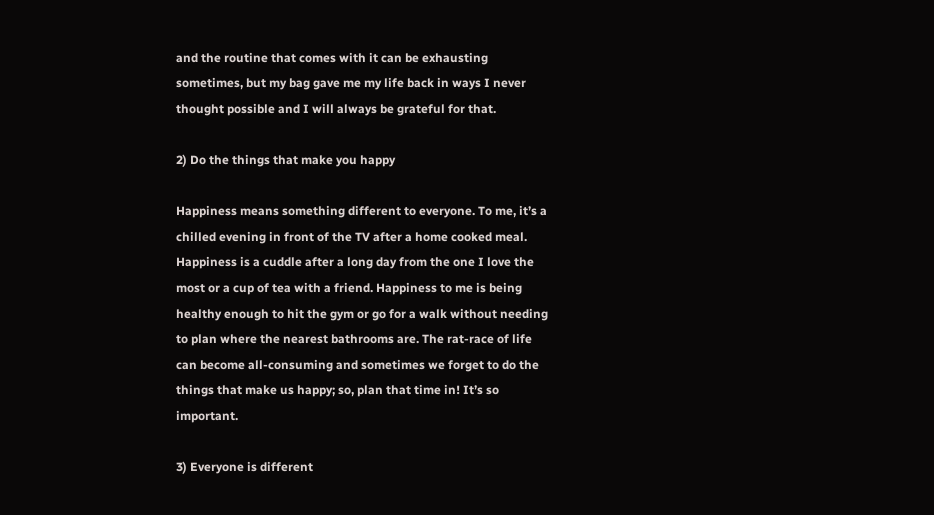and the routine that comes with it can be exhausting sometimes, but my bag gave me my life back in ways I never thought possible and I will always be grateful for that.

2) Do the things that make you happy

Happiness means something different to everyone. To me, it’s a chilled evening in front of the TV after a home cooked meal. Happiness is a cuddle after a long day from the one I love the most or a cup of tea with a friend. Happiness to me is being healthy enough to hit the gym or go for a walk without needing to plan where the nearest bathrooms are. The rat-race of life can become all-consuming and sometimes we forget to do the things that make us happy; so, plan that time in! It’s so important.

3) Everyone is different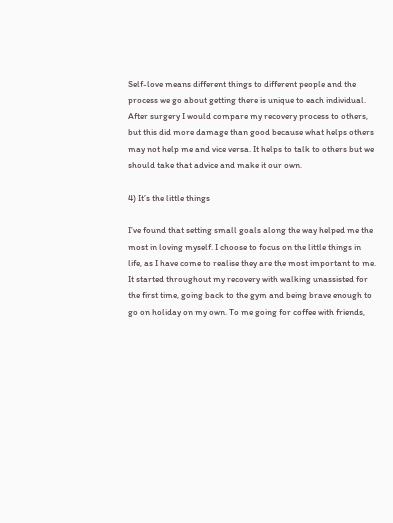Self-love means different things to different people and the process we go about getting there is unique to each individual. After surgery I would compare my recovery process to others, but this did more damage than good because what helps others may not help me and vice versa. It helps to talk to others but we should take that advice and make it our own.

4) It’s the little things

I’ve found that setting small goals along the way helped me the most in loving myself. I choose to focus on the little things in life, as I have come to realise they are the most important to me. It started throughout my recovery with walking unassisted for the first time, going back to the gym and being brave enough to go on holiday on my own. To me going for coffee with friends,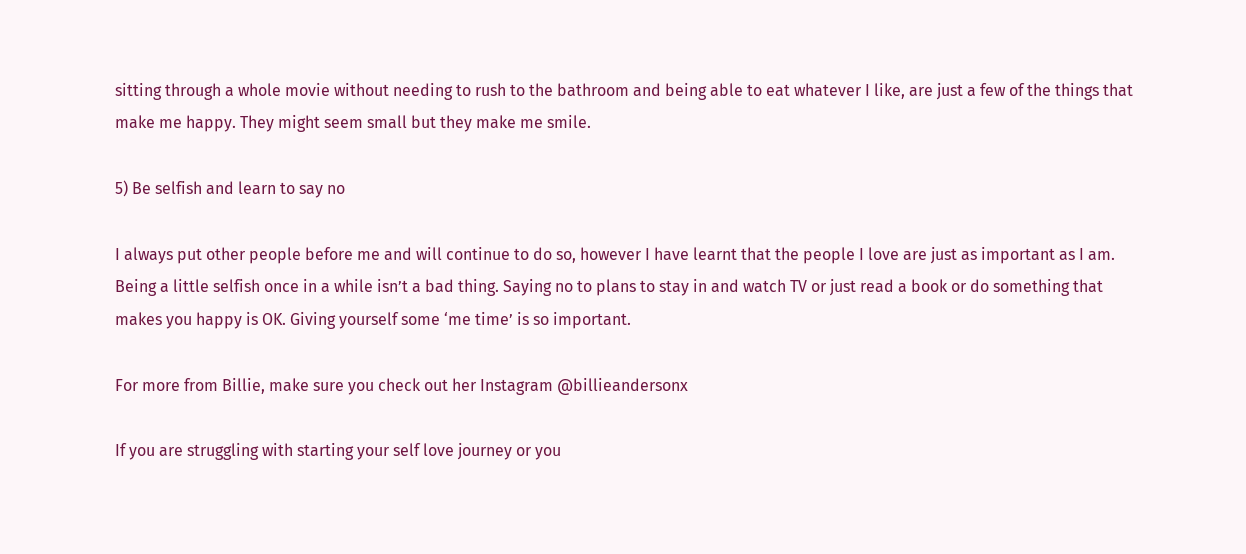sitting through a whole movie without needing to rush to the bathroom and being able to eat whatever I like, are just a few of the things that make me happy. They might seem small but they make me smile.

5) Be selfish and learn to say no

I always put other people before me and will continue to do so, however I have learnt that the people I love are just as important as I am. Being a little selfish once in a while isn’t a bad thing. Saying no to plans to stay in and watch TV or just read a book or do something that makes you happy is OK. Giving yourself some ‘me time’ is so important.

For more from Billie, make sure you check out her Instagram @billieandersonx

If you are struggling with starting your self love journey or you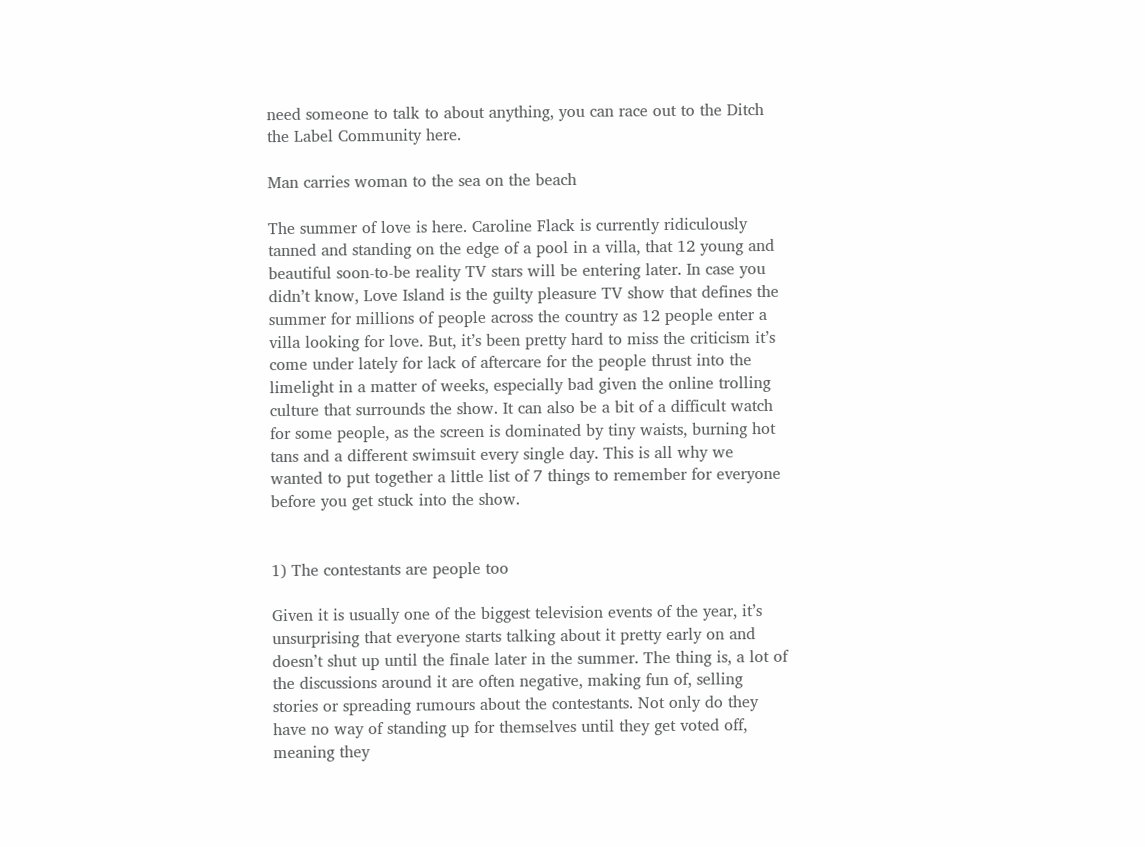need someone to talk to about anything, you can race out to the Ditch the Label Community here.

Man carries woman to the sea on the beach

The summer of love is here. Caroline Flack is currently ridiculously tanned and standing on the edge of a pool in a villa, that 12 young and beautiful soon-to-be reality TV stars will be entering later. In case you didn’t know, Love Island is the guilty pleasure TV show that defines the summer for millions of people across the country as 12 people enter a villa looking for love. But, it’s been pretty hard to miss the criticism it’s come under lately for lack of aftercare for the people thrust into the limelight in a matter of weeks, especially bad given the online trolling culture that surrounds the show. It can also be a bit of a difficult watch for some people, as the screen is dominated by tiny waists, burning hot tans and a different swimsuit every single day. This is all why we wanted to put together a little list of 7 things to remember for everyone before you get stuck into the show.


1) The contestants are people too

Given it is usually one of the biggest television events of the year, it’s unsurprising that everyone starts talking about it pretty early on and doesn’t shut up until the finale later in the summer. The thing is, a lot of the discussions around it are often negative, making fun of, selling stories or spreading rumours about the contestants. Not only do they have no way of standing up for themselves until they get voted off, meaning they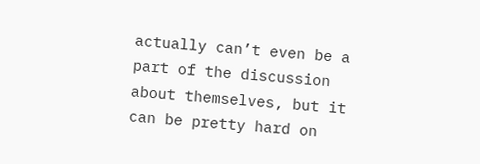actually can’t even be a part of the discussion about themselves, but it can be pretty hard on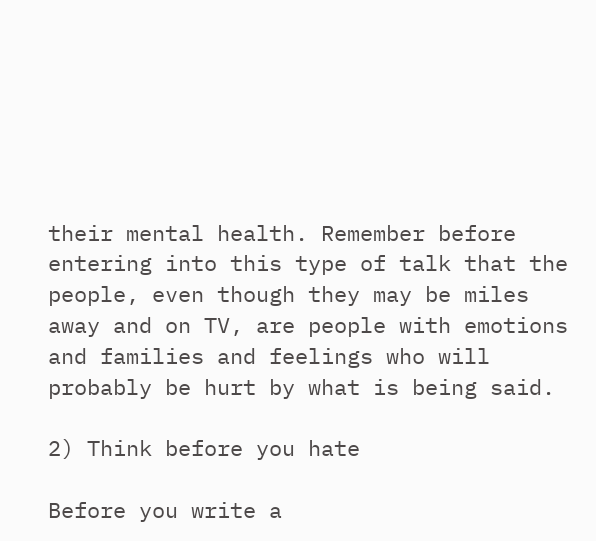their mental health. Remember before entering into this type of talk that the people, even though they may be miles away and on TV, are people with emotions and families and feelings who will probably be hurt by what is being said.

2) Think before you hate

Before you write a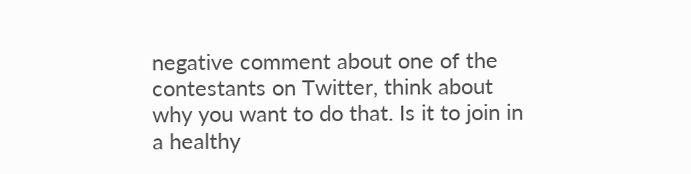negative comment about one of the contestants on Twitter, think about why you want to do that. Is it to join in a healthy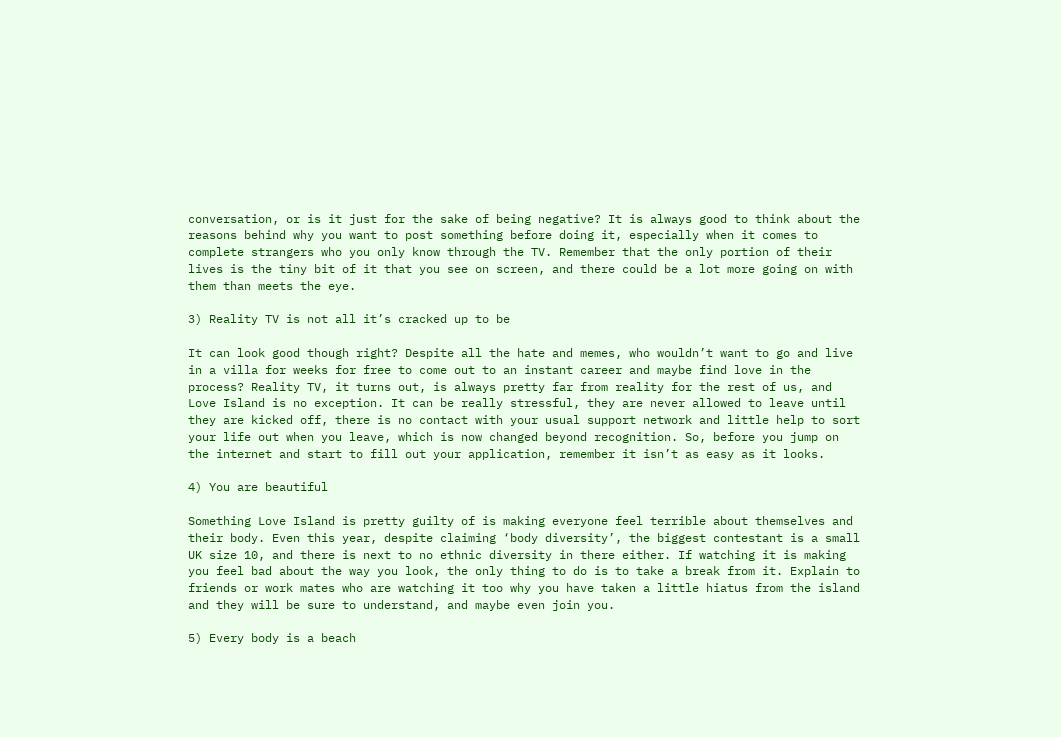conversation, or is it just for the sake of being negative? It is always good to think about the reasons behind why you want to post something before doing it, especially when it comes to complete strangers who you only know through the TV. Remember that the only portion of their lives is the tiny bit of it that you see on screen, and there could be a lot more going on with them than meets the eye.

3) Reality TV is not all it’s cracked up to be

It can look good though right? Despite all the hate and memes, who wouldn’t want to go and live in a villa for weeks for free to come out to an instant career and maybe find love in the process? Reality TV, it turns out, is always pretty far from reality for the rest of us, and Love Island is no exception. It can be really stressful, they are never allowed to leave until they are kicked off, there is no contact with your usual support network and little help to sort your life out when you leave, which is now changed beyond recognition. So, before you jump on the internet and start to fill out your application, remember it isn’t as easy as it looks.

4) You are beautiful

Something Love Island is pretty guilty of is making everyone feel terrible about themselves and their body. Even this year, despite claiming ‘body diversity’, the biggest contestant is a small UK size 10, and there is next to no ethnic diversity in there either. If watching it is making you feel bad about the way you look, the only thing to do is to take a break from it. Explain to friends or work mates who are watching it too why you have taken a little hiatus from the island and they will be sure to understand, and maybe even join you.

5) Every body is a beach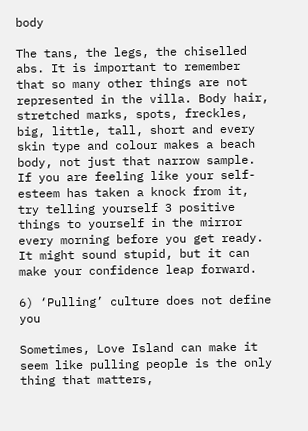body

The tans, the legs, the chiselled abs. It is important to remember that so many other things are not represented in the villa. Body hair, stretched marks, spots, freckles, big, little, tall, short and every skin type and colour makes a beach body, not just that narrow sample. If you are feeling like your self-esteem has taken a knock from it, try telling yourself 3 positive things to yourself in the mirror every morning before you get ready. It might sound stupid, but it can make your confidence leap forward.

6) ‘Pulling’ culture does not define you

Sometimes, Love Island can make it seem like pulling people is the only thing that matters,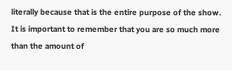literally because that is the entire purpose of the show. It is important to remember that you are so much more than the amount of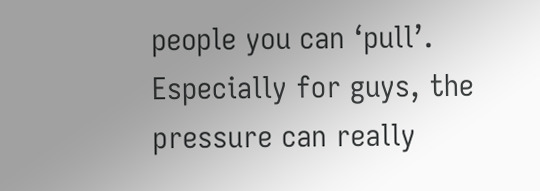people you can ‘pull’. Especially for guys, the pressure can really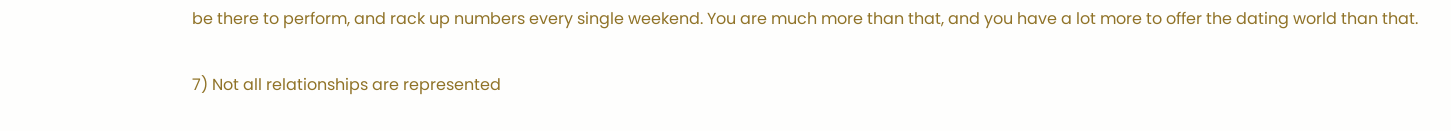be there to perform, and rack up numbers every single weekend. You are much more than that, and you have a lot more to offer the dating world than that.

7) Not all relationships are represented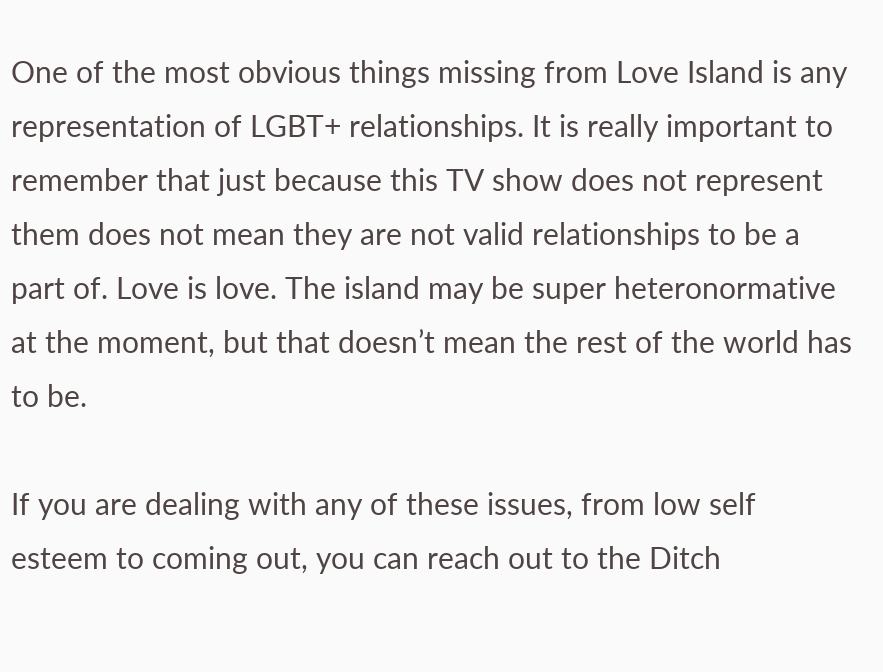One of the most obvious things missing from Love Island is any representation of LGBT+ relationships. It is really important to remember that just because this TV show does not represent them does not mean they are not valid relationships to be a part of. Love is love. The island may be super heteronormative at the moment, but that doesn’t mean the rest of the world has to be.

If you are dealing with any of these issues, from low self esteem to coming out, you can reach out to the Ditch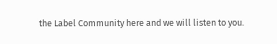the Label Community here and we will listen to you.